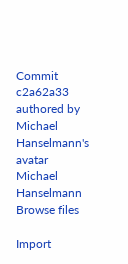Commit c2a62a33 authored by Michael Hanselmann's avatar Michael Hanselmann
Browse files

Import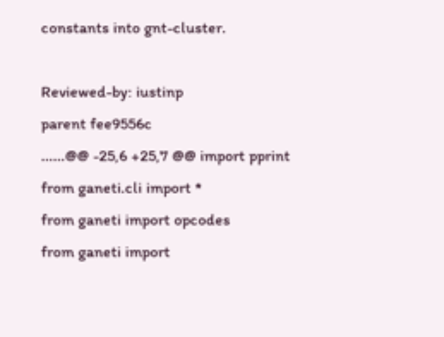constants into gnt-cluster.

Reviewed-by: iustinp
parent fee9556c
......@@ -25,6 +25,7 @@ import pprint
from ganeti.cli import *
from ganeti import opcodes
from ganeti import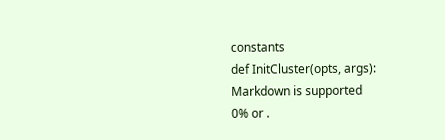constants
def InitCluster(opts, args):
Markdown is supported
0% or .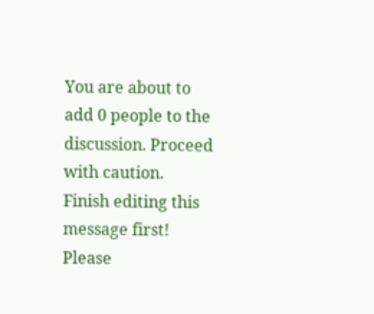You are about to add 0 people to the discussion. Proceed with caution.
Finish editing this message first!
Please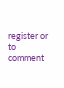register or to comment